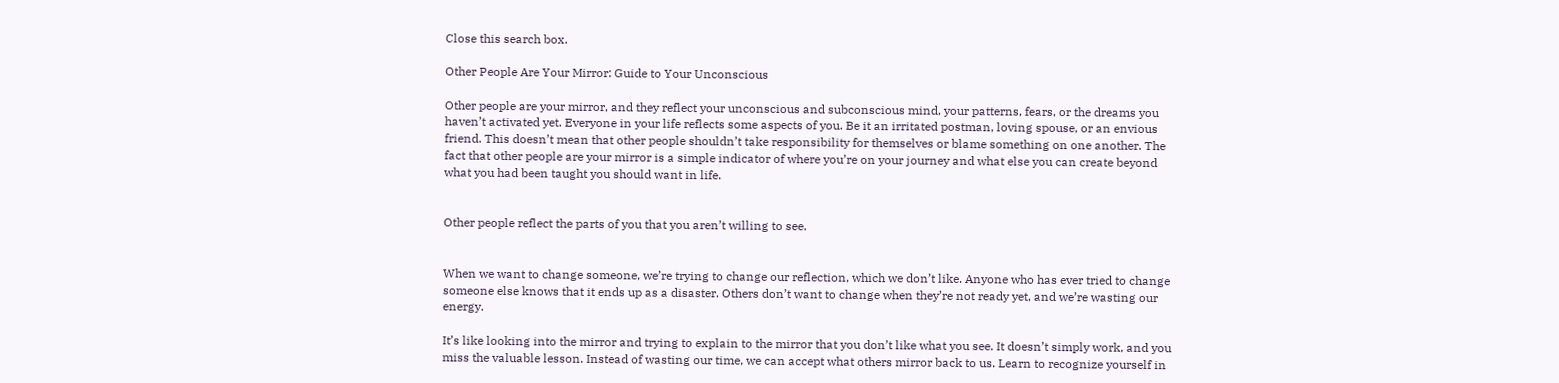Close this search box.

Other People Are Your Mirror: Guide to Your Unconscious

Other people are your mirror, and they reflect your unconscious and subconscious mind, your patterns, fears, or the dreams you haven’t activated yet. Everyone in your life reflects some aspects of you. Be it an irritated postman, loving spouse, or an envious friend. This doesn’t mean that other people shouldn’t take responsibility for themselves or blame something on one another. The fact that other people are your mirror is a simple indicator of where you’re on your journey and what else you can create beyond what you had been taught you should want in life.


Other people reflect the parts of you that you aren’t willing to see.


When we want to change someone, we’re trying to change our reflection, which we don’t like. Anyone who has ever tried to change someone else knows that it ends up as a disaster. Others don’t want to change when they’re not ready yet, and we’re wasting our energy.

It’s like looking into the mirror and trying to explain to the mirror that you don’t like what you see. It doesn’t simply work, and you miss the valuable lesson. Instead of wasting our time, we can accept what others mirror back to us. Learn to recognize yourself in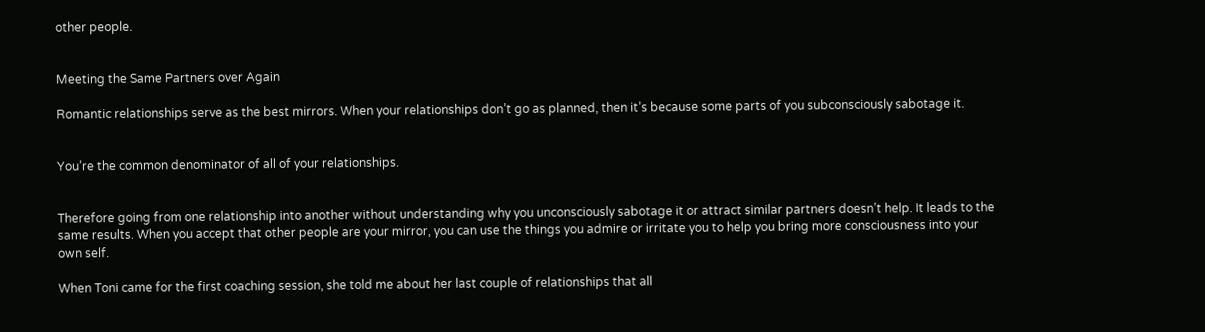other people.


Meeting the Same Partners over Again

Romantic relationships serve as the best mirrors. When your relationships don’t go as planned, then it’s because some parts of you subconsciously sabotage it.


You’re the common denominator of all of your relationships.


Therefore going from one relationship into another without understanding why you unconsciously sabotage it or attract similar partners doesn’t help. It leads to the same results. When you accept that other people are your mirror, you can use the things you admire or irritate you to help you bring more consciousness into your own self.

When Toni came for the first coaching session, she told me about her last couple of relationships that all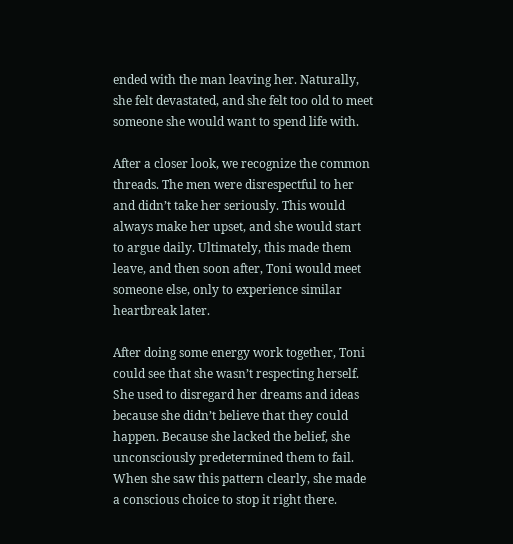ended with the man leaving her. Naturally, she felt devastated, and she felt too old to meet someone she would want to spend life with.

After a closer look, we recognize the common threads. The men were disrespectful to her and didn’t take her seriously. This would always make her upset, and she would start to argue daily. Ultimately, this made them leave, and then soon after, Toni would meet someone else, only to experience similar heartbreak later.

After doing some energy work together, Toni could see that she wasn’t respecting herself. She used to disregard her dreams and ideas because she didn’t believe that they could happen. Because she lacked the belief, she unconsciously predetermined them to fail. When she saw this pattern clearly, she made a conscious choice to stop it right there.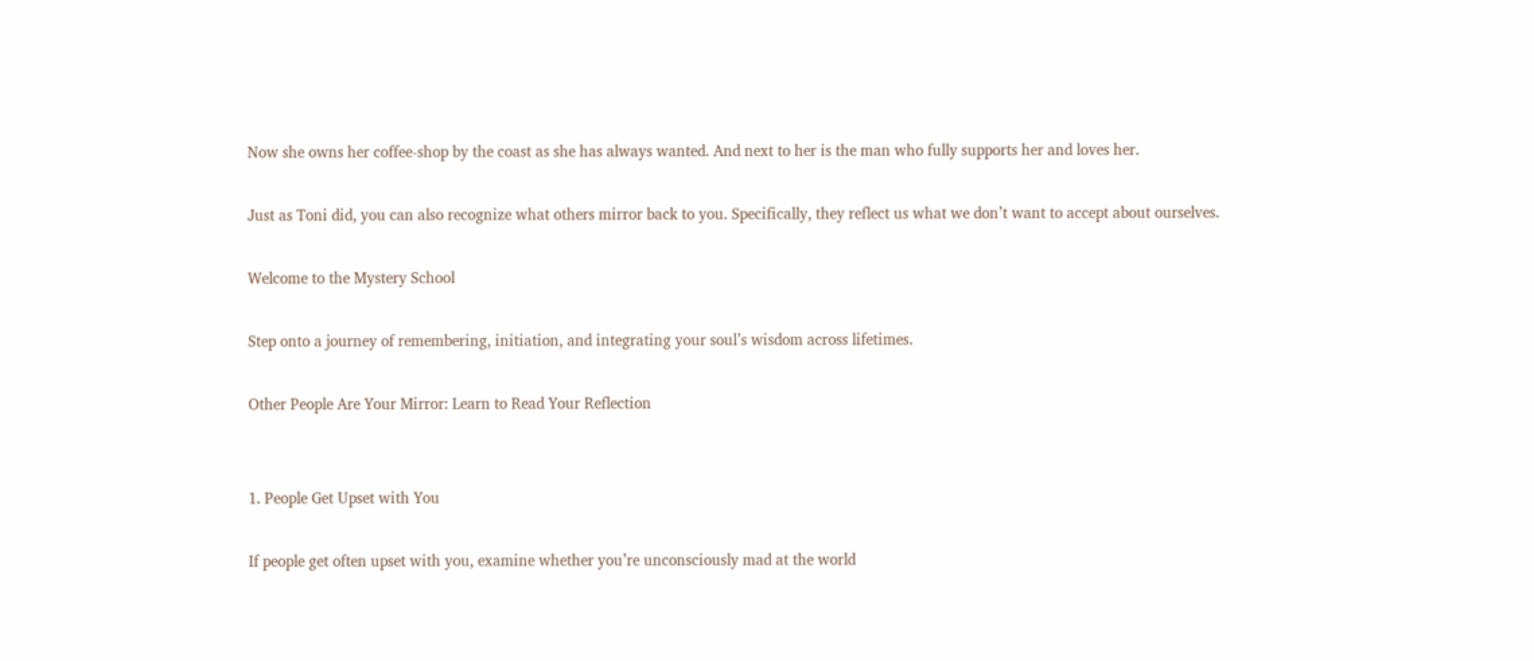Now she owns her coffee-shop by the coast as she has always wanted. And next to her is the man who fully supports her and loves her.

Just as Toni did, you can also recognize what others mirror back to you. Specifically, they reflect us what we don’t want to accept about ourselves.

Welcome to the Mystery School

Step onto a journey of remembering, initiation, and integrating your soul’s wisdom across lifetimes.

Other People Are Your Mirror: Learn to Read Your Reflection


1. People Get Upset with You

If people get often upset with you, examine whether you’re unconsciously mad at the world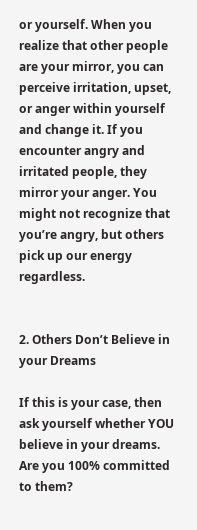or yourself. When you realize that other people are your mirror, you can perceive irritation, upset, or anger within yourself and change it. If you encounter angry and irritated people, they mirror your anger. You might not recognize that you’re angry, but others pick up our energy regardless.


2. Others Don’t Believe in your Dreams

If this is your case, then ask yourself whether YOU believe in your dreams. Are you 100% committed to them?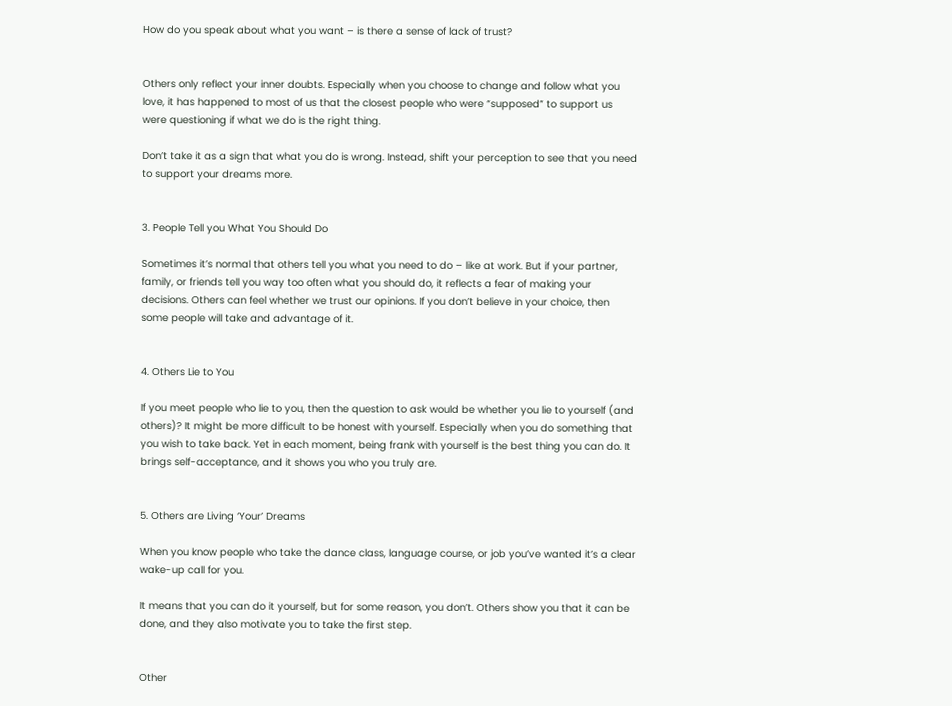How do you speak about what you want – is there a sense of lack of trust?


Others only reflect your inner doubts. Especially when you choose to change and follow what you love, it has happened to most of us that the closest people who were “supposed” to support us were questioning if what we do is the right thing.

Don’t take it as a sign that what you do is wrong. Instead, shift your perception to see that you need to support your dreams more.


3. People Tell you What You Should Do

Sometimes it’s normal that others tell you what you need to do – like at work. But if your partner, family, or friends tell you way too often what you should do, it reflects a fear of making your decisions. Others can feel whether we trust our opinions. If you don’t believe in your choice, then some people will take and advantage of it.


4. Others Lie to You

If you meet people who lie to you, then the question to ask would be whether you lie to yourself (and others)? It might be more difficult to be honest with yourself. Especially when you do something that you wish to take back. Yet in each moment, being frank with yourself is the best thing you can do. It brings self-acceptance, and it shows you who you truly are.


5. Others are Living ‘Your’ Dreams

When you know people who take the dance class, language course, or job you’ve wanted it’s a clear wake-up call for you.

It means that you can do it yourself, but for some reason, you don’t. Others show you that it can be done, and they also motivate you to take the first step.


Other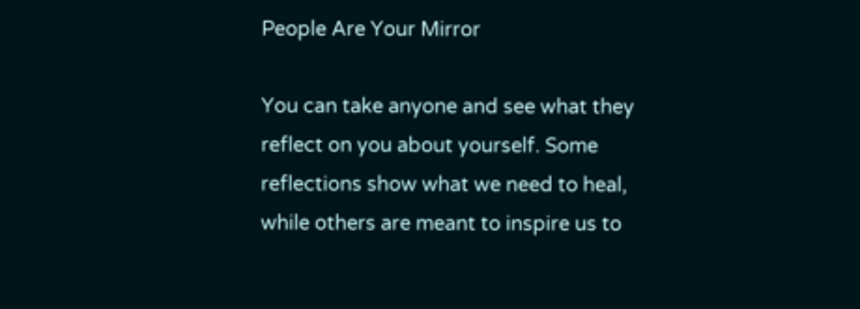People Are Your Mirror

You can take anyone and see what they reflect on you about yourself. Some reflections show what we need to heal, while others are meant to inspire us to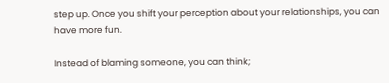step up. Once you shift your perception about your relationships, you can have more fun.

Instead of blaming someone, you can think;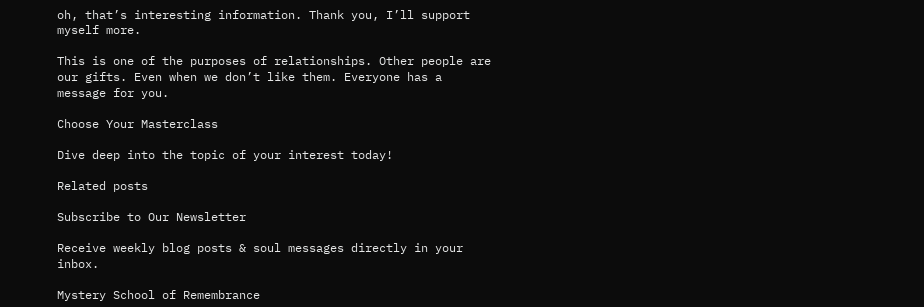oh, that’s interesting information. Thank you, I’ll support myself more.

This is one of the purposes of relationships. Other people are our gifts. Even when we don’t like them. Everyone has a message for you.

Choose Your Masterclass

Dive deep into the topic of your interest today!

Related posts

Subscribe to Our Newsletter

Receive weekly blog posts & soul messages directly in your inbox.

Mystery School of Remembrance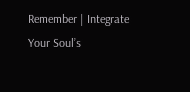Remember | Integrate Your Soul’s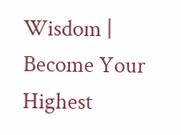Wisdom | Become Your Highest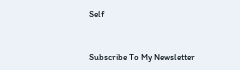Self


Subscribe To My Newsletter